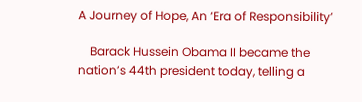A Journey of Hope, An ‘Era of Responsibility’

    Barack Hussein Obama II became the nation’s 44th president today, telling a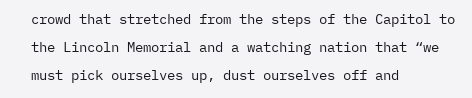crowd that stretched from the steps of the Capitol to the Lincoln Memorial and a watching nation that “we must pick ourselves up, dust ourselves off and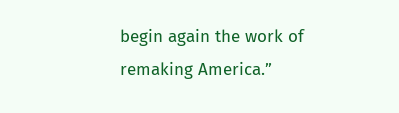begin again the work of remaking America.”